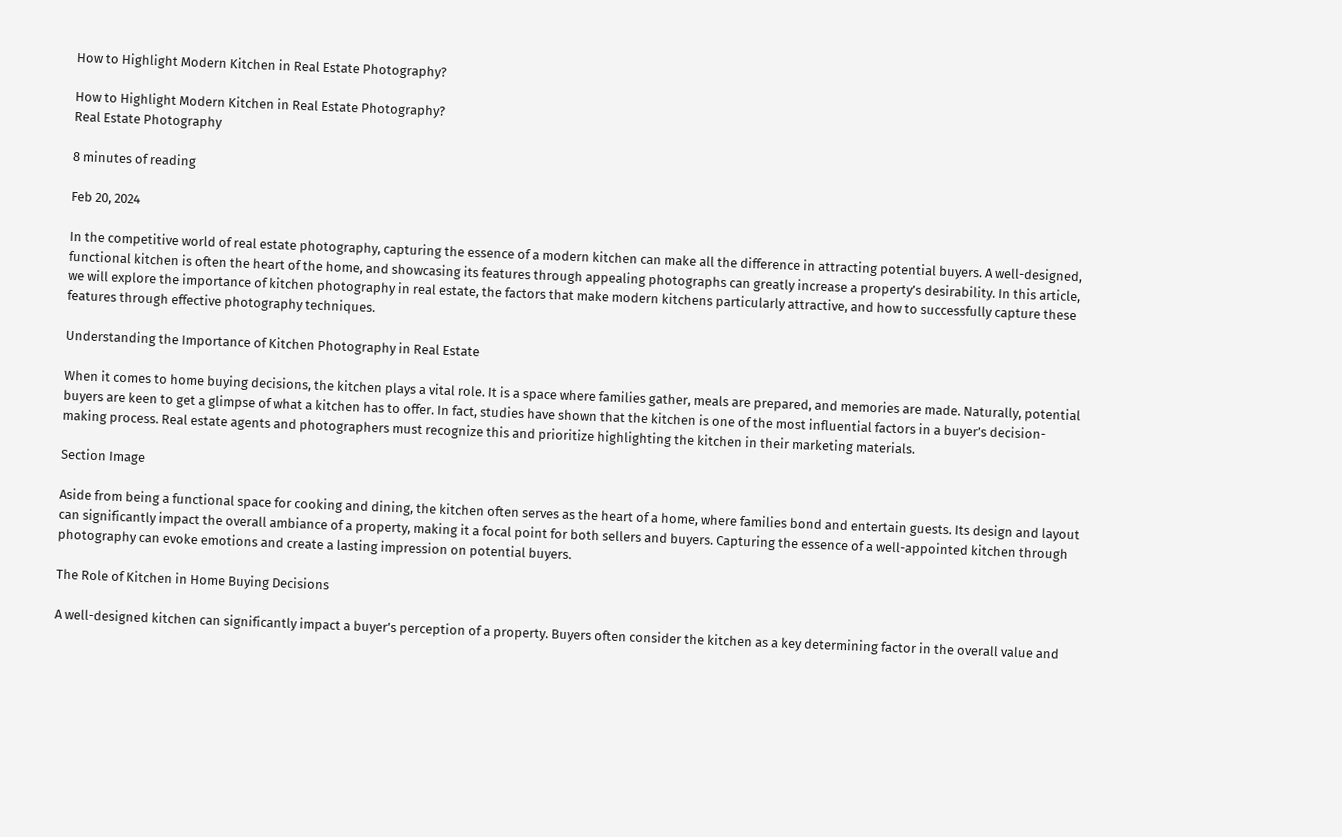How to Highlight Modern Kitchen in Real Estate Photography?

How to Highlight Modern Kitchen in Real Estate Photography?
Real Estate Photography

8 minutes of reading

Feb 20, 2024

In the competitive world of real estate photography, capturing the essence of a modern kitchen can make all the difference in attracting potential buyers. A well-designed, functional kitchen is often the heart of the home, and showcasing its features through appealing photographs can greatly increase a property’s desirability. In this article, we will explore the importance of kitchen photography in real estate, the factors that make modern kitchens particularly attractive, and how to successfully capture these features through effective photography techniques.

Understanding the Importance of Kitchen Photography in Real Estate

When it comes to home buying decisions, the kitchen plays a vital role. It is a space where families gather, meals are prepared, and memories are made. Naturally, potential buyers are keen to get a glimpse of what a kitchen has to offer. In fact, studies have shown that the kitchen is one of the most influential factors in a buyer’s decision-making process. Real estate agents and photographers must recognize this and prioritize highlighting the kitchen in their marketing materials.

Section Image

Aside from being a functional space for cooking and dining, the kitchen often serves as the heart of a home, where families bond and entertain guests. Its design and layout can significantly impact the overall ambiance of a property, making it a focal point for both sellers and buyers. Capturing the essence of a well-appointed kitchen through photography can evoke emotions and create a lasting impression on potential buyers.

The Role of Kitchen in Home Buying Decisions

A well-designed kitchen can significantly impact a buyer’s perception of a property. Buyers often consider the kitchen as a key determining factor in the overall value and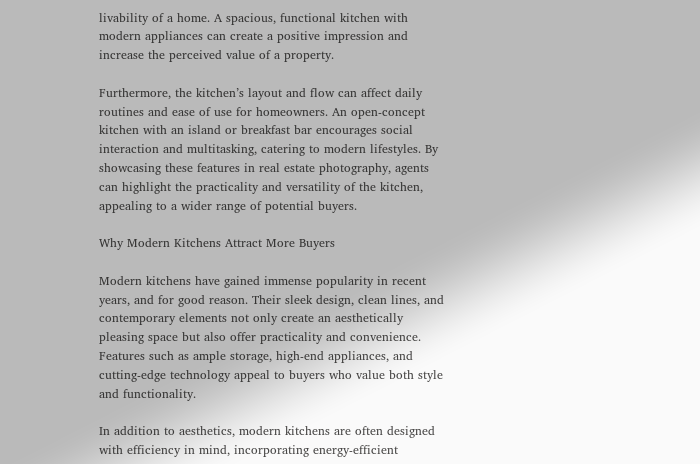livability of a home. A spacious, functional kitchen with modern appliances can create a positive impression and increase the perceived value of a property.

Furthermore, the kitchen’s layout and flow can affect daily routines and ease of use for homeowners. An open-concept kitchen with an island or breakfast bar encourages social interaction and multitasking, catering to modern lifestyles. By showcasing these features in real estate photography, agents can highlight the practicality and versatility of the kitchen, appealing to a wider range of potential buyers.

Why Modern Kitchens Attract More Buyers

Modern kitchens have gained immense popularity in recent years, and for good reason. Their sleek design, clean lines, and contemporary elements not only create an aesthetically pleasing space but also offer practicality and convenience. Features such as ample storage, high-end appliances, and cutting-edge technology appeal to buyers who value both style and functionality.

In addition to aesthetics, modern kitchens are often designed with efficiency in mind, incorporating energy-efficient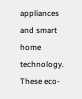appliances and smart home technology. These eco-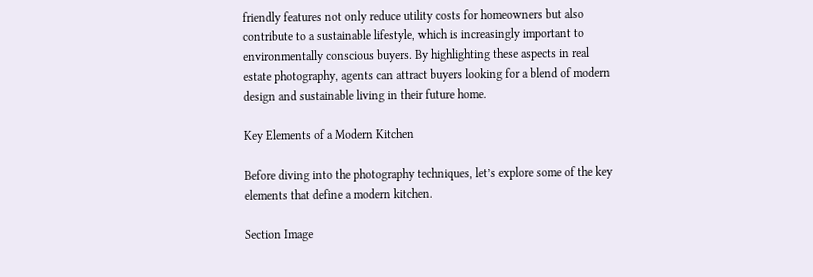friendly features not only reduce utility costs for homeowners but also contribute to a sustainable lifestyle, which is increasingly important to environmentally conscious buyers. By highlighting these aspects in real estate photography, agents can attract buyers looking for a blend of modern design and sustainable living in their future home.

Key Elements of a Modern Kitchen

Before diving into the photography techniques, let’s explore some of the key elements that define a modern kitchen.

Section Image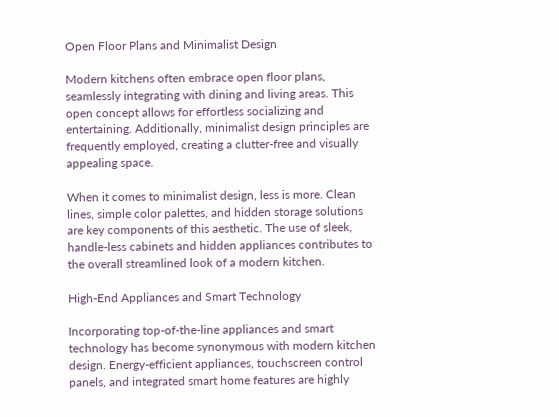Open Floor Plans and Minimalist Design

Modern kitchens often embrace open floor plans, seamlessly integrating with dining and living areas. This open concept allows for effortless socializing and entertaining. Additionally, minimalist design principles are frequently employed, creating a clutter-free and visually appealing space.

When it comes to minimalist design, less is more. Clean lines, simple color palettes, and hidden storage solutions are key components of this aesthetic. The use of sleek, handle-less cabinets and hidden appliances contributes to the overall streamlined look of a modern kitchen.

High-End Appliances and Smart Technology

Incorporating top-of-the-line appliances and smart technology has become synonymous with modern kitchen design. Energy-efficient appliances, touchscreen control panels, and integrated smart home features are highly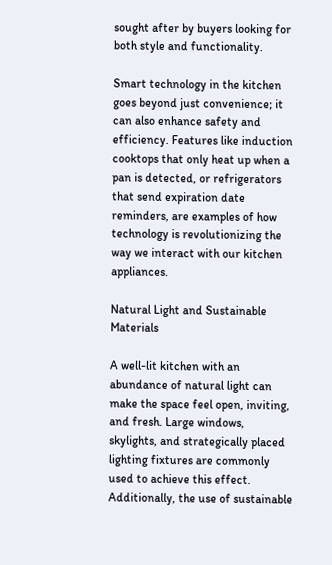sought after by buyers looking for both style and functionality.

Smart technology in the kitchen goes beyond just convenience; it can also enhance safety and efficiency. Features like induction cooktops that only heat up when a pan is detected, or refrigerators that send expiration date reminders, are examples of how technology is revolutionizing the way we interact with our kitchen appliances.

Natural Light and Sustainable Materials

A well-lit kitchen with an abundance of natural light can make the space feel open, inviting, and fresh. Large windows, skylights, and strategically placed lighting fixtures are commonly used to achieve this effect. Additionally, the use of sustainable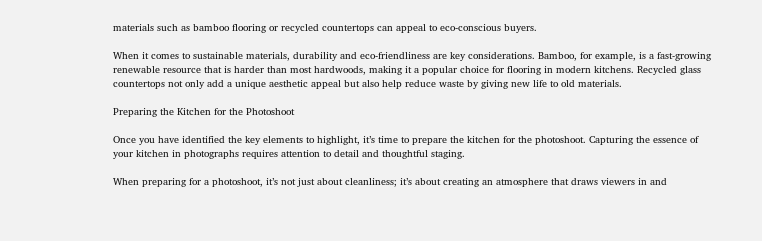materials such as bamboo flooring or recycled countertops can appeal to eco-conscious buyers.

When it comes to sustainable materials, durability and eco-friendliness are key considerations. Bamboo, for example, is a fast-growing renewable resource that is harder than most hardwoods, making it a popular choice for flooring in modern kitchens. Recycled glass countertops not only add a unique aesthetic appeal but also help reduce waste by giving new life to old materials.

Preparing the Kitchen for the Photoshoot

Once you have identified the key elements to highlight, it’s time to prepare the kitchen for the photoshoot. Capturing the essence of your kitchen in photographs requires attention to detail and thoughtful staging.

When preparing for a photoshoot, it’s not just about cleanliness; it’s about creating an atmosphere that draws viewers in and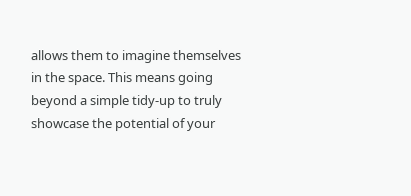allows them to imagine themselves in the space. This means going beyond a simple tidy-up to truly showcase the potential of your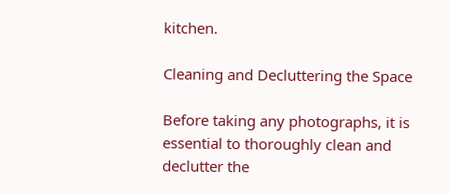kitchen.

Cleaning and Decluttering the Space

Before taking any photographs, it is essential to thoroughly clean and declutter the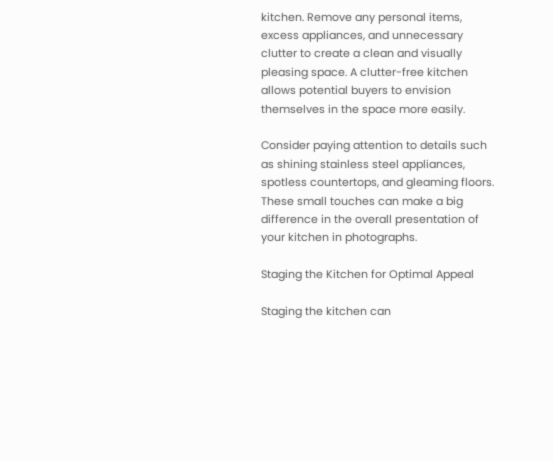kitchen. Remove any personal items, excess appliances, and unnecessary clutter to create a clean and visually pleasing space. A clutter-free kitchen allows potential buyers to envision themselves in the space more easily.

Consider paying attention to details such as shining stainless steel appliances, spotless countertops, and gleaming floors. These small touches can make a big difference in the overall presentation of your kitchen in photographs.

Staging the Kitchen for Optimal Appeal

Staging the kitchen can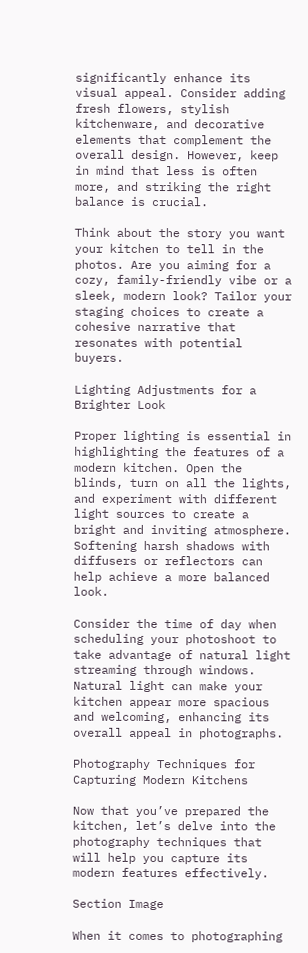significantly enhance its visual appeal. Consider adding fresh flowers, stylish kitchenware, and decorative elements that complement the overall design. However, keep in mind that less is often more, and striking the right balance is crucial.

Think about the story you want your kitchen to tell in the photos. Are you aiming for a cozy, family-friendly vibe or a sleek, modern look? Tailor your staging choices to create a cohesive narrative that resonates with potential buyers.

Lighting Adjustments for a Brighter Look

Proper lighting is essential in highlighting the features of a modern kitchen. Open the blinds, turn on all the lights, and experiment with different light sources to create a bright and inviting atmosphere. Softening harsh shadows with diffusers or reflectors can help achieve a more balanced look.

Consider the time of day when scheduling your photoshoot to take advantage of natural light streaming through windows. Natural light can make your kitchen appear more spacious and welcoming, enhancing its overall appeal in photographs.

Photography Techniques for Capturing Modern Kitchens

Now that you’ve prepared the kitchen, let’s delve into the photography techniques that will help you capture its modern features effectively.

Section Image

When it comes to photographing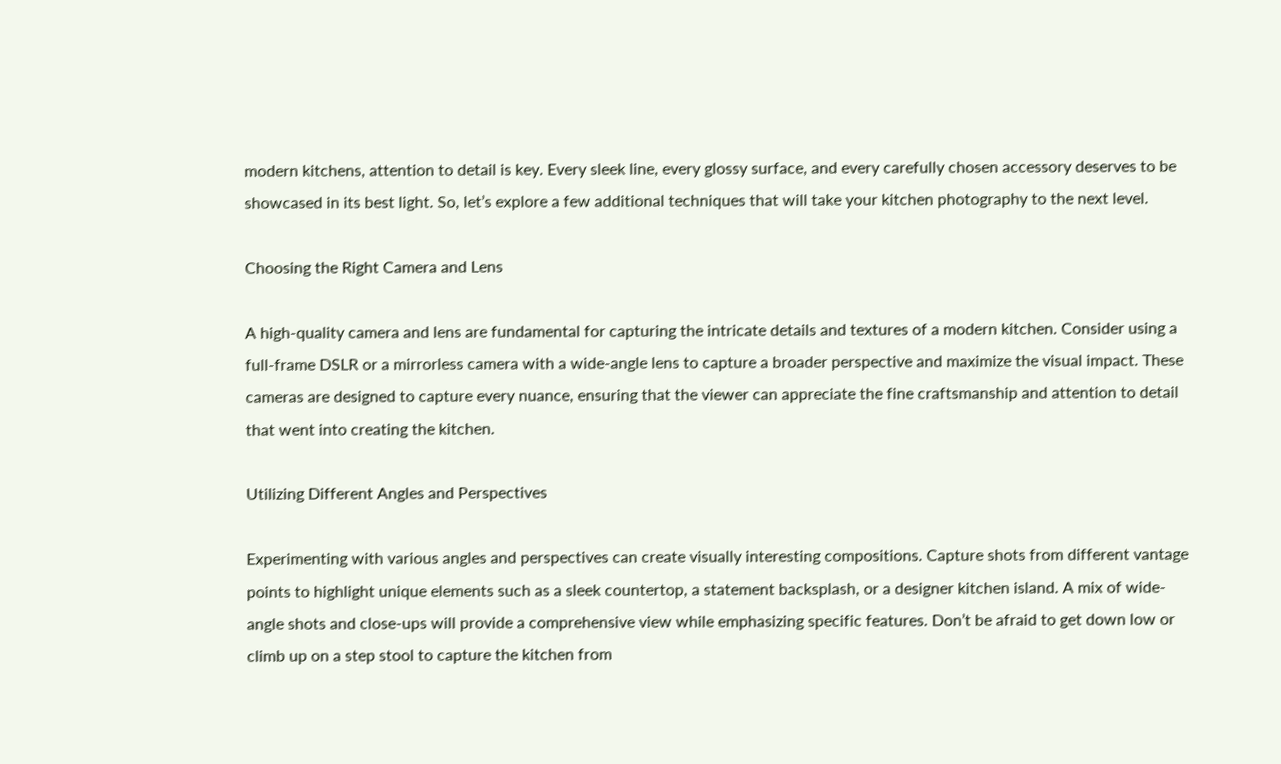modern kitchens, attention to detail is key. Every sleek line, every glossy surface, and every carefully chosen accessory deserves to be showcased in its best light. So, let’s explore a few additional techniques that will take your kitchen photography to the next level.

Choosing the Right Camera and Lens

A high-quality camera and lens are fundamental for capturing the intricate details and textures of a modern kitchen. Consider using a full-frame DSLR or a mirrorless camera with a wide-angle lens to capture a broader perspective and maximize the visual impact. These cameras are designed to capture every nuance, ensuring that the viewer can appreciate the fine craftsmanship and attention to detail that went into creating the kitchen.

Utilizing Different Angles and Perspectives

Experimenting with various angles and perspectives can create visually interesting compositions. Capture shots from different vantage points to highlight unique elements such as a sleek countertop, a statement backsplash, or a designer kitchen island. A mix of wide-angle shots and close-ups will provide a comprehensive view while emphasizing specific features. Don’t be afraid to get down low or climb up on a step stool to capture the kitchen from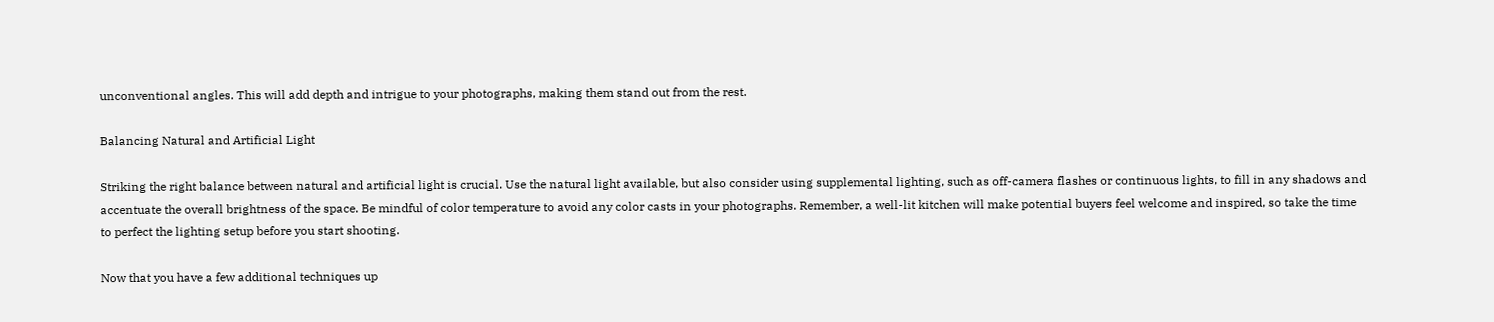unconventional angles. This will add depth and intrigue to your photographs, making them stand out from the rest.

Balancing Natural and Artificial Light

Striking the right balance between natural and artificial light is crucial. Use the natural light available, but also consider using supplemental lighting, such as off-camera flashes or continuous lights, to fill in any shadows and accentuate the overall brightness of the space. Be mindful of color temperature to avoid any color casts in your photographs. Remember, a well-lit kitchen will make potential buyers feel welcome and inspired, so take the time to perfect the lighting setup before you start shooting.

Now that you have a few additional techniques up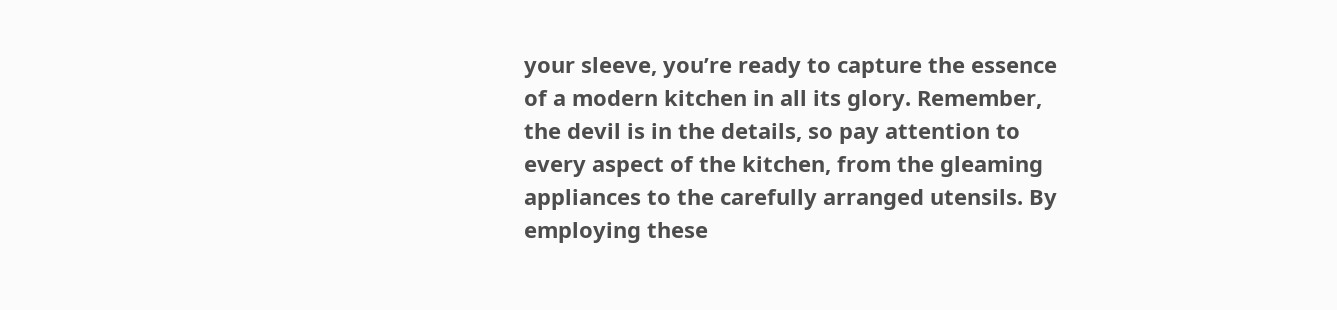your sleeve, you’re ready to capture the essence of a modern kitchen in all its glory. Remember, the devil is in the details, so pay attention to every aspect of the kitchen, from the gleaming appliances to the carefully arranged utensils. By employing these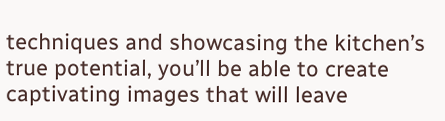techniques and showcasing the kitchen’s true potential, you’ll be able to create captivating images that will leave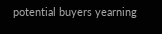potential buyers yearning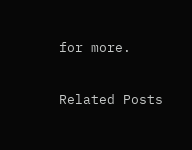for more.

Related Posts